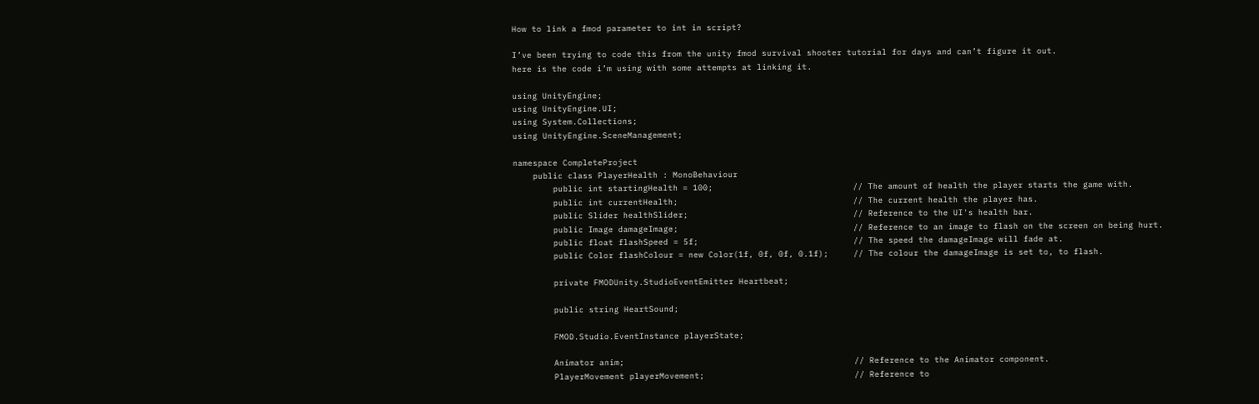How to link a fmod parameter to int in script?

I’ve been trying to code this from the unity fmod survival shooter tutorial for days and can’t figure it out.
here is the code i’m using with some attempts at linking it.

using UnityEngine;
using UnityEngine.UI;
using System.Collections;
using UnityEngine.SceneManagement;

namespace CompleteProject
    public class PlayerHealth : MonoBehaviour
        public int startingHealth = 100;                            // The amount of health the player starts the game with.
        public int currentHealth;                                   // The current health the player has.
        public Slider healthSlider;                                 // Reference to the UI's health bar.
        public Image damageImage;                                   // Reference to an image to flash on the screen on being hurt.
        public float flashSpeed = 5f;                               // The speed the damageImage will fade at.
        public Color flashColour = new Color(1f, 0f, 0f, 0.1f);     // The colour the damageImage is set to, to flash.

        private FMODUnity.StudioEventEmitter Heartbeat;

        public string HeartSound;

        FMOD.Studio.EventInstance playerState;

        Animator anim;                                              // Reference to the Animator component.
        PlayerMovement playerMovement;                              // Reference to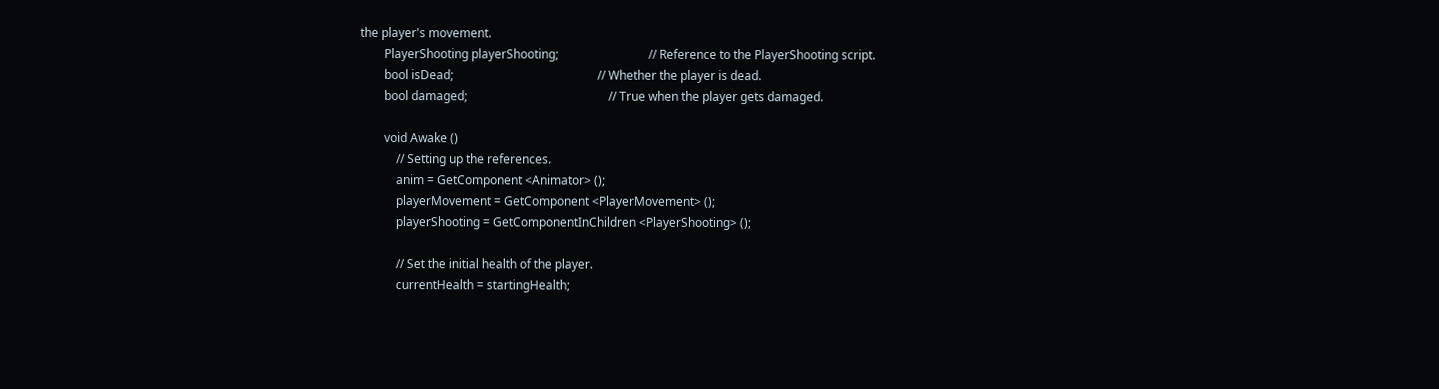the player's movement.
        PlayerShooting playerShooting;                              // Reference to the PlayerShooting script.
        bool isDead;                                                // Whether the player is dead.
        bool damaged;                                               // True when the player gets damaged.

        void Awake ()
            // Setting up the references.
            anim = GetComponent <Animator> ();
            playerMovement = GetComponent <PlayerMovement> ();
            playerShooting = GetComponentInChildren <PlayerShooting> ();

            // Set the initial health of the player.
            currentHealth = startingHealth;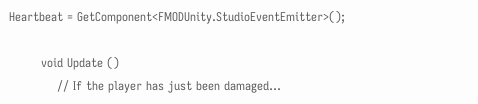Heartbeat = GetComponent<FMODUnity.StudioEventEmitter>();

        void Update ()
            // If the player has just been damaged...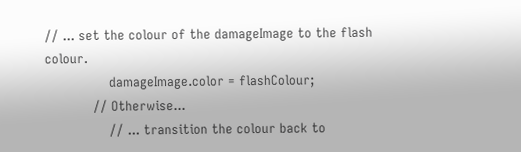// ... set the colour of the damageImage to the flash colour.
                damageImage.color = flashColour;
            // Otherwise...
                // ... transition the colour back to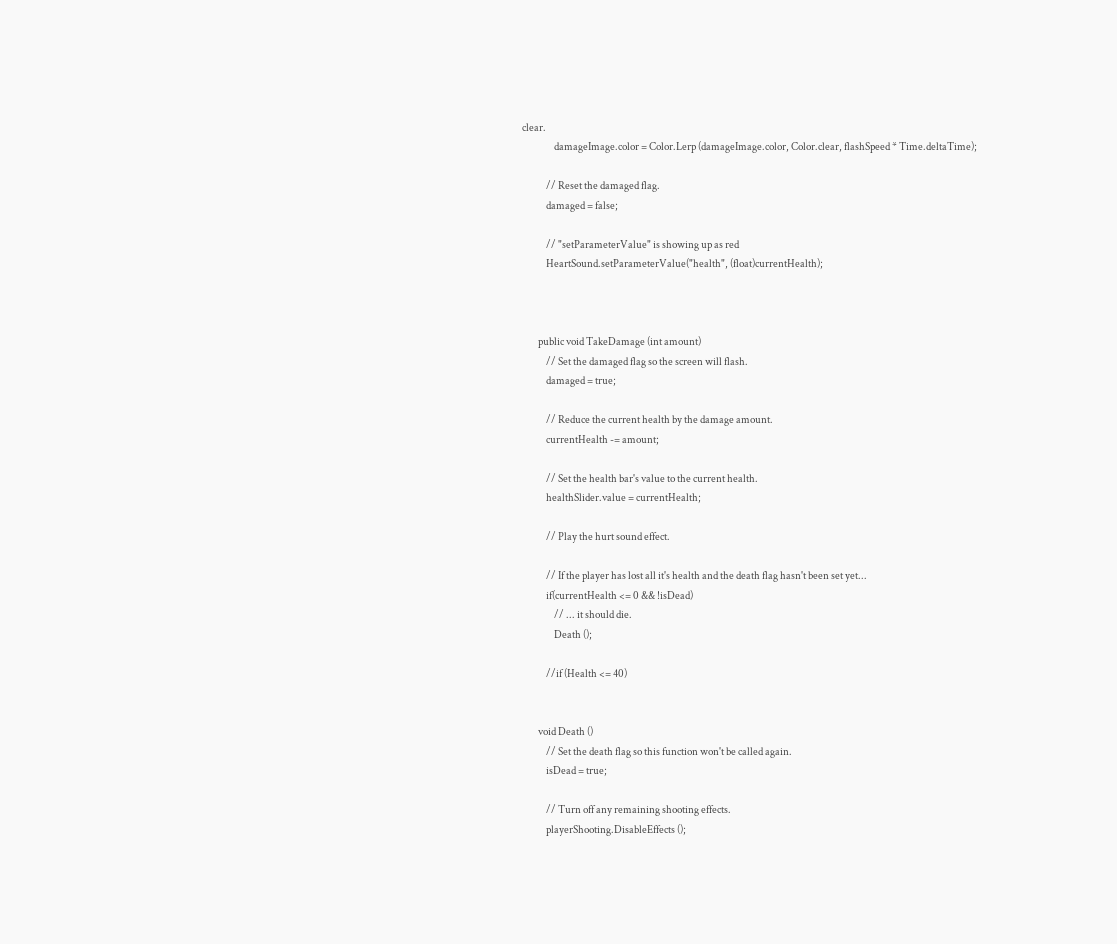clear.
                damageImage.color = Color.Lerp (damageImage.color, Color.clear, flashSpeed * Time.deltaTime);

            // Reset the damaged flag.
            damaged = false;

            // "setParameterValue" is showing up as red
            HeartSound.setParameterValue("health", (float)currentHealth);



        public void TakeDamage (int amount)
            // Set the damaged flag so the screen will flash.
            damaged = true;

            // Reduce the current health by the damage amount.
            currentHealth -= amount;

            // Set the health bar's value to the current health.
            healthSlider.value = currentHealth;

            // Play the hurt sound effect.

            // If the player has lost all it's health and the death flag hasn't been set yet...
            if(currentHealth <= 0 && !isDead)
                // ... it should die.
                Death ();

            //if (Health <= 40)


        void Death ()
            // Set the death flag so this function won't be called again.
            isDead = true;

            // Turn off any remaining shooting effects.
            playerShooting.DisableEffects ();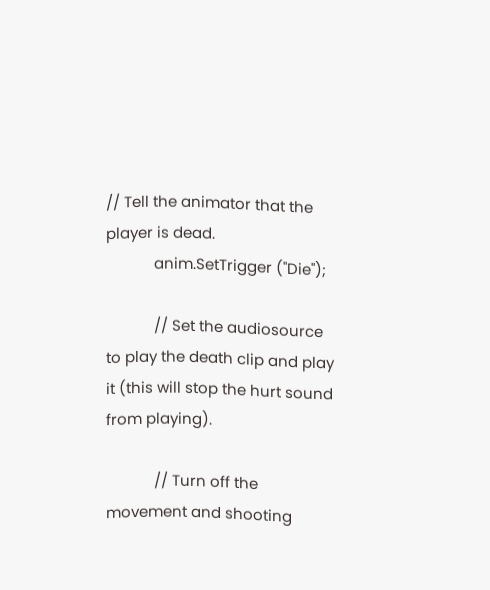// Tell the animator that the player is dead.
            anim.SetTrigger ("Die");

            // Set the audiosource to play the death clip and play it (this will stop the hurt sound from playing).

            // Turn off the movement and shooting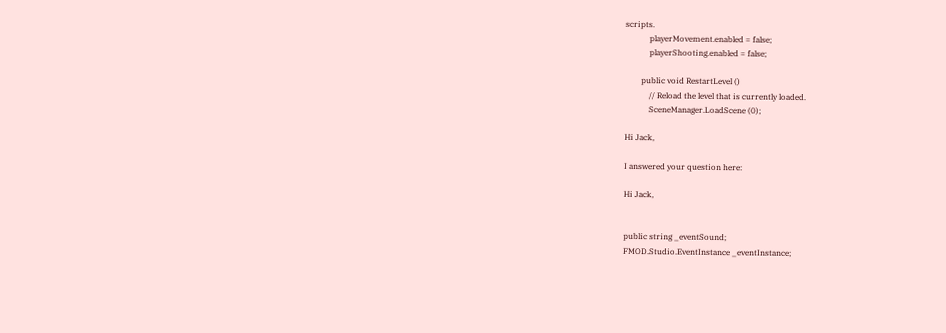scripts.
            playerMovement.enabled = false;
            playerShooting.enabled = false;

        public void RestartLevel ()
            // Reload the level that is currently loaded.
            SceneManager.LoadScene (0);

Hi Jack,

I answered your question here:

Hi Jack,


public string _eventSound;
FMOD.Studio.EventInstance _eventInstance;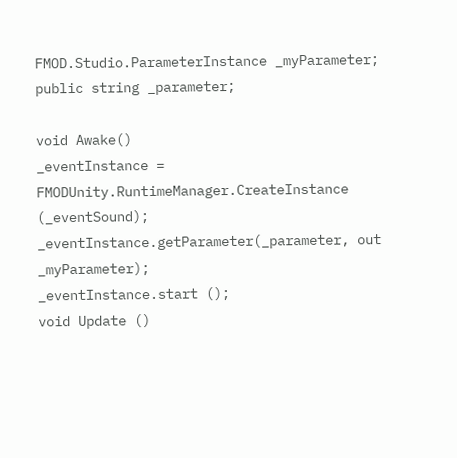FMOD.Studio.ParameterInstance _myParameter;
public string _parameter;

void Awake()
_eventInstance = FMODUnity.RuntimeManager.CreateInstance (_eventSound);
_eventInstance.getParameter(_parameter, out _myParameter);
_eventInstance.start ();
void Update ()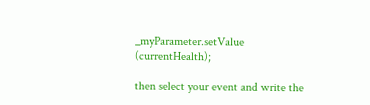_myParameter.setValue (currentHealth);

then select your event and write the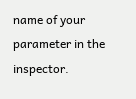name of your parameter in the inspector.